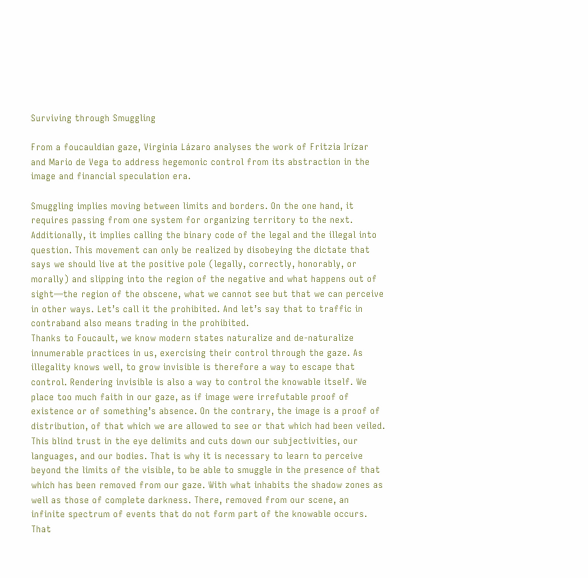Surviving through Smuggling

From a foucauldian gaze, Virginia Lázaro analyses the work of Fritzia Irízar and Mario de Vega to address hegemonic control from its abstraction in the image and financial speculation era.

Smuggling implies moving between limits and borders. On the one hand, it requires passing from one system for organizing territory to the next. Additionally, it implies calling the binary code of the legal and the illegal into question. This movement can only be realized by disobeying the dictate that says we should live at the positive pole (legally, correctly, honorably, or morally) and slipping into the region of the negative and what happens out of sight—the region of the obscene, what we cannot see but that we can perceive in other ways. Let’s call it the prohibited. And let’s say that to traffic in contraband also means trading in the prohibited.
Thanks to Foucault, we know modern states naturalize and de-naturalize innumerable practices in us, exercising their control through the gaze. As illegality knows well, to grow invisible is therefore a way to escape that control. Rendering invisible is also a way to control the knowable itself. We place too much faith in our gaze, as if image were irrefutable proof of existence or of something’s absence. On the contrary, the image is a proof of distribution, of that which we are allowed to see or that which had been veiled. This blind trust in the eye delimits and cuts down our subjectivities, our languages, and our bodies. That is why it is necessary to learn to perceive beyond the limits of the visible, to be able to smuggle in the presence of that which has been removed from our gaze. With what inhabits the shadow zones as well as those of complete darkness. There, removed from our scene, an infinite spectrum of events that do not form part of the knowable occurs. That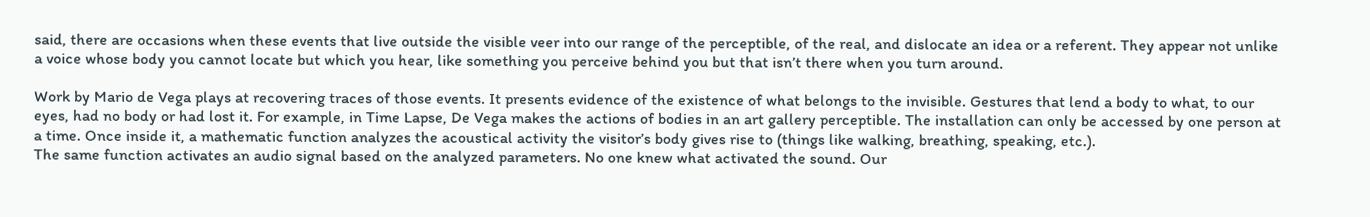said, there are occasions when these events that live outside the visible veer into our range of the perceptible, of the real, and dislocate an idea or a referent. They appear not unlike a voice whose body you cannot locate but which you hear, like something you perceive behind you but that isn’t there when you turn around.

Work by Mario de Vega plays at recovering traces of those events. It presents evidence of the existence of what belongs to the invisible. Gestures that lend a body to what, to our eyes, had no body or had lost it. For example, in Time Lapse, De Vega makes the actions of bodies in an art gallery perceptible. The installation can only be accessed by one person at a time. Once inside it, a mathematic function analyzes the acoustical activity the visitor’s body gives rise to (things like walking, breathing, speaking, etc.).
The same function activates an audio signal based on the analyzed parameters. No one knew what activated the sound. Our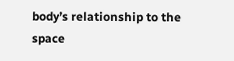body’s relationship to the space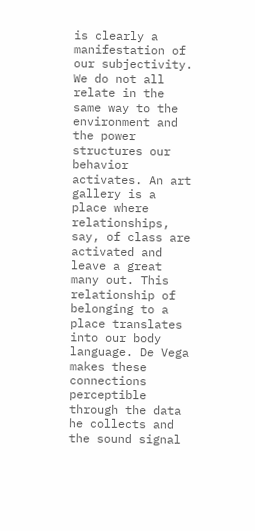is clearly a manifestation of our subjectivity. We do not all relate in the same way to the environment and the power structures our behavior activates. An art gallery is a place where relationships, say, of class are activated and leave a great many out. This relationship of belonging to a place translates into our body language. De Vega makes these connections perceptible through the data he collects and the sound signal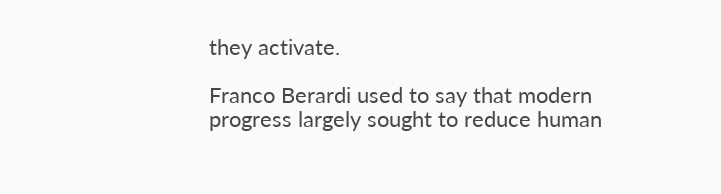they activate.

Franco Berardi used to say that modern progress largely sought to reduce human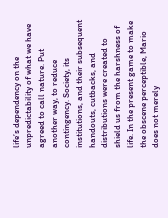life’s dependency on the unpredictability of what we have agreed to call nature. Put another way, to reduce contingency. Society, its institutions, and their subsequent handouts, cutbacks, and distributions were created to shield us from the harshness of life. In the present game to make the obscene perceptible, Mario does not merely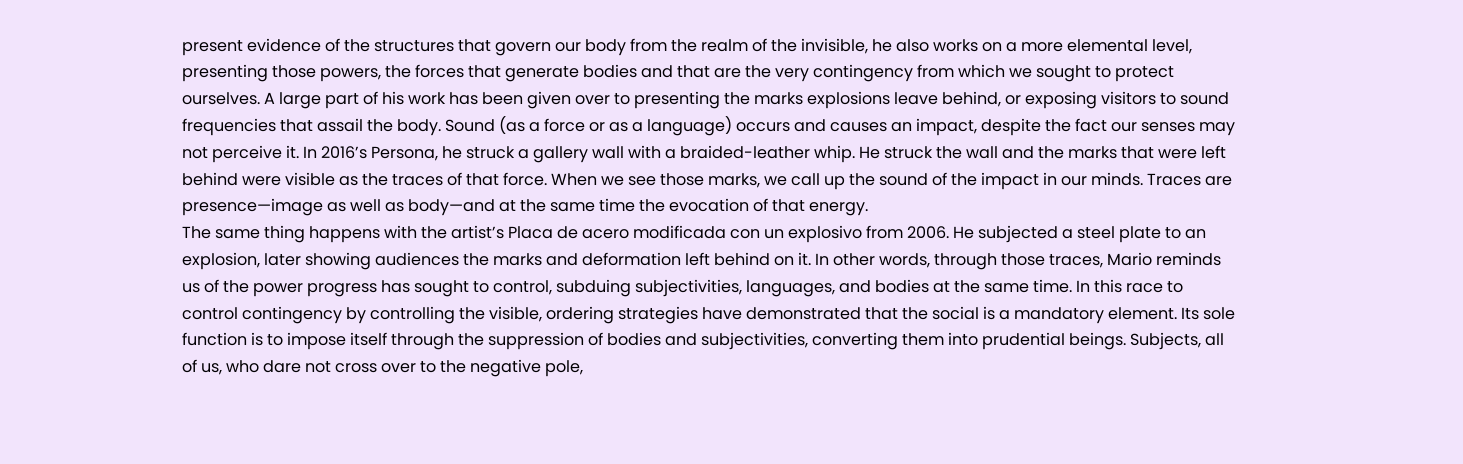present evidence of the structures that govern our body from the realm of the invisible, he also works on a more elemental level, presenting those powers, the forces that generate bodies and that are the very contingency from which we sought to protect ourselves. A large part of his work has been given over to presenting the marks explosions leave behind, or exposing visitors to sound frequencies that assail the body. Sound (as a force or as a language) occurs and causes an impact, despite the fact our senses may not perceive it. In 2016’s Persona, he struck a gallery wall with a braided-leather whip. He struck the wall and the marks that were left behind were visible as the traces of that force. When we see those marks, we call up the sound of the impact in our minds. Traces are presence—image as well as body—and at the same time the evocation of that energy.
The same thing happens with the artist’s Placa de acero modificada con un explosivo from 2006. He subjected a steel plate to an explosion, later showing audiences the marks and deformation left behind on it. In other words, through those traces, Mario reminds us of the power progress has sought to control, subduing subjectivities, languages, and bodies at the same time. In this race to control contingency by controlling the visible, ordering strategies have demonstrated that the social is a mandatory element. Its sole function is to impose itself through the suppression of bodies and subjectivities, converting them into prudential beings. Subjects, all of us, who dare not cross over to the negative pole,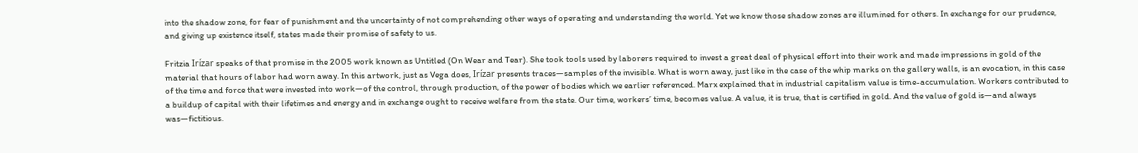into the shadow zone, for fear of punishment and the uncertainty of not comprehending other ways of operating and understanding the world. Yet we know those shadow zones are illumined for others. In exchange for our prudence, and giving up existence itself, states made their promise of safety to us.

Fritzia Irízar speaks of that promise in the 2005 work known as Untitled (On Wear and Tear). She took tools used by laborers required to invest a great deal of physical effort into their work and made impressions in gold of the material that hours of labor had worn away. In this artwork, just as Vega does, Irízar presents traces—samples of the invisible. What is worn away, just like in the case of the whip marks on the gallery walls, is an evocation, in this case of the time and force that were invested into work—of the control, through production, of the power of bodies which we earlier referenced. Marx explained that in industrial capitalism value is time-accumulation. Workers contributed to a buildup of capital with their lifetimes and energy and in exchange ought to receive welfare from the state. Our time, workers’ time, becomes value. A value, it is true, that is certified in gold. And the value of gold is—and always was—fictitious.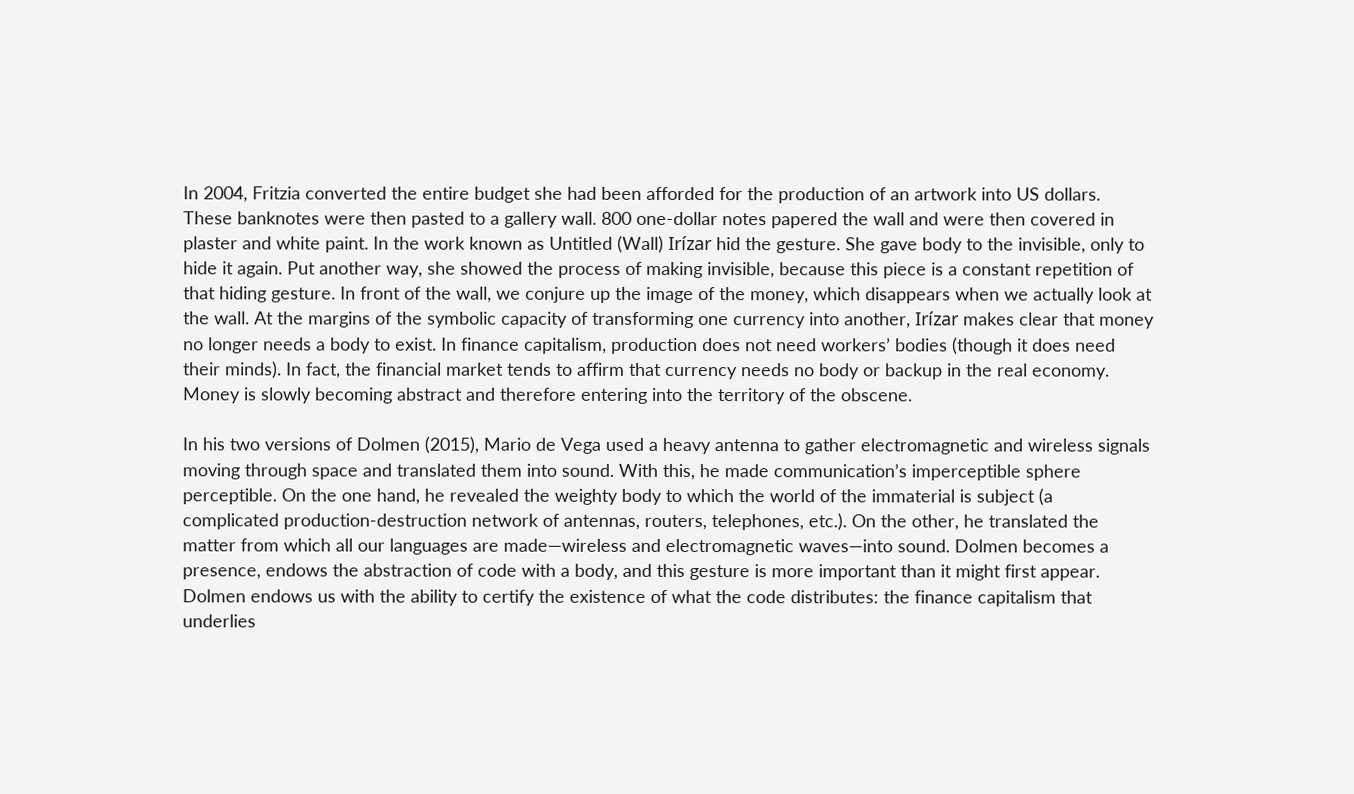In 2004, Fritzia converted the entire budget she had been afforded for the production of an artwork into US dollars. These banknotes were then pasted to a gallery wall. 800 one-dollar notes papered the wall and were then covered in plaster and white paint. In the work known as Untitled (Wall) Irízar hid the gesture. She gave body to the invisible, only to hide it again. Put another way, she showed the process of making invisible, because this piece is a constant repetition of that hiding gesture. In front of the wall, we conjure up the image of the money, which disappears when we actually look at the wall. At the margins of the symbolic capacity of transforming one currency into another, Irízar makes clear that money no longer needs a body to exist. In finance capitalism, production does not need workers’ bodies (though it does need their minds). In fact, the financial market tends to affirm that currency needs no body or backup in the real economy. Money is slowly becoming abstract and therefore entering into the territory of the obscene.

In his two versions of Dolmen (2015), Mario de Vega used a heavy antenna to gather electromagnetic and wireless signals moving through space and translated them into sound. With this, he made communication’s imperceptible sphere perceptible. On the one hand, he revealed the weighty body to which the world of the immaterial is subject (a complicated production-destruction network of antennas, routers, telephones, etc.). On the other, he translated the matter from which all our languages are made—wireless and electromagnetic waves—into sound. Dolmen becomes a presence, endows the abstraction of code with a body, and this gesture is more important than it might first appear. Dolmen endows us with the ability to certify the existence of what the code distributes: the finance capitalism that underlies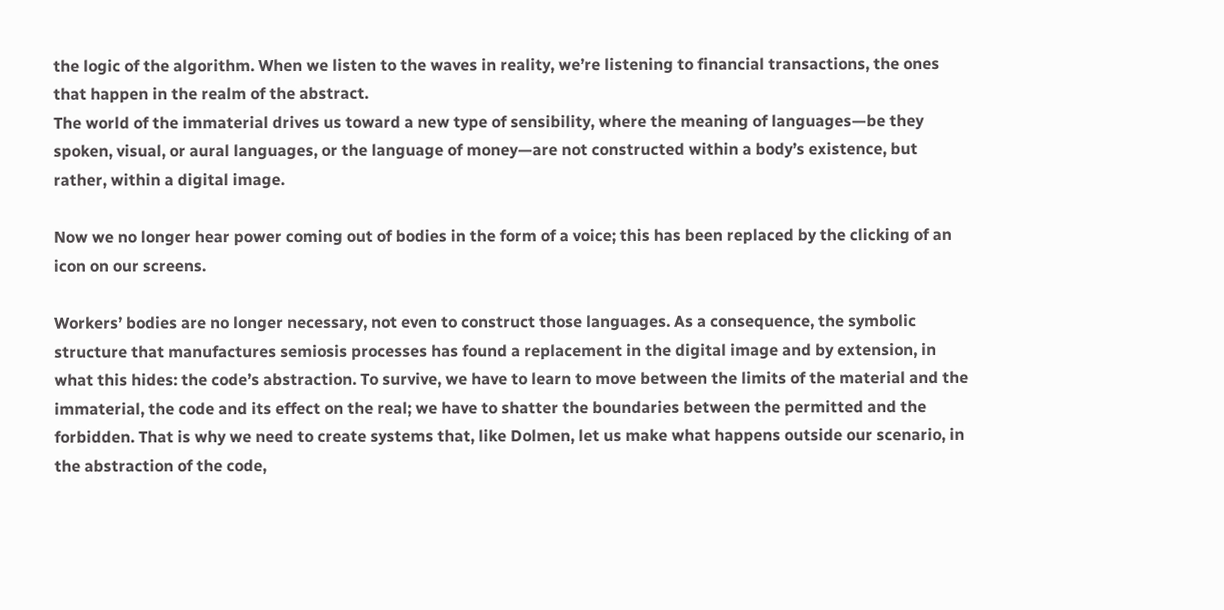the logic of the algorithm. When we listen to the waves in reality, we’re listening to financial transactions, the ones that happen in the realm of the abstract.
The world of the immaterial drives us toward a new type of sensibility, where the meaning of languages—be they spoken, visual, or aural languages, or the language of money—are not constructed within a body’s existence, but rather, within a digital image.

Now we no longer hear power coming out of bodies in the form of a voice; this has been replaced by the clicking of an icon on our screens.

Workers’ bodies are no longer necessary, not even to construct those languages. As a consequence, the symbolic structure that manufactures semiosis processes has found a replacement in the digital image and by extension, in what this hides: the code’s abstraction. To survive, we have to learn to move between the limits of the material and the immaterial, the code and its effect on the real; we have to shatter the boundaries between the permitted and the forbidden. That is why we need to create systems that, like Dolmen, let us make what happens outside our scenario, in the abstraction of the code,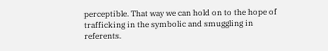perceptible. That way we can hold on to the hope of trafficking in the symbolic and smuggling in referents.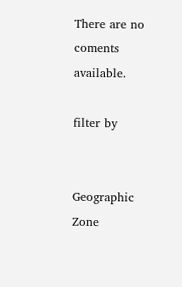There are no coments available.

filter by


Geographic Zone